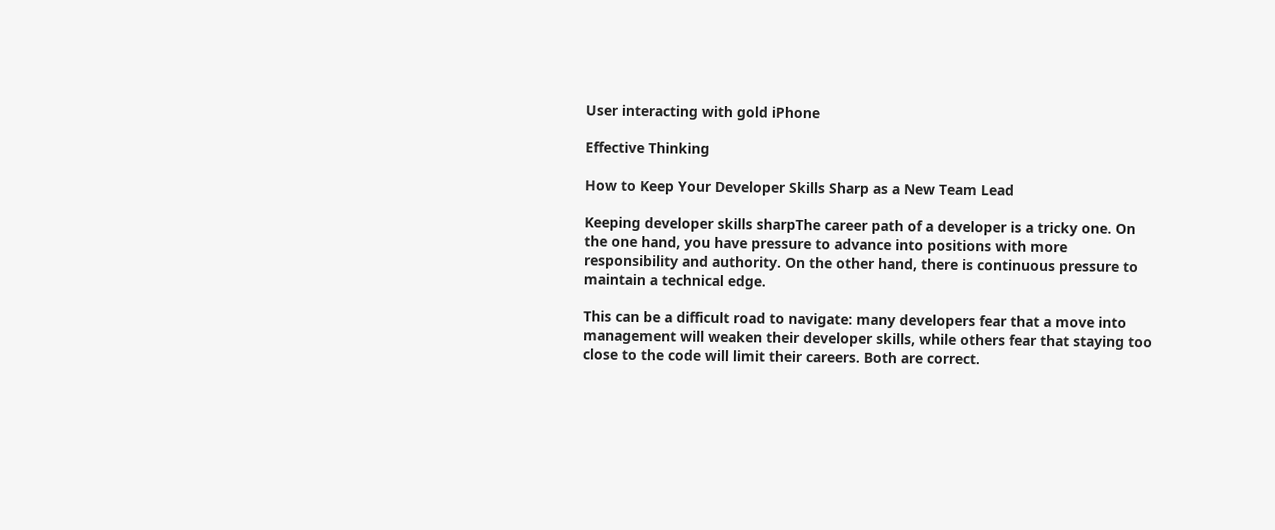User interacting with gold iPhone

Effective Thinking

How to Keep Your Developer Skills Sharp as a New Team Lead

Keeping developer skills sharpThe career path of a developer is a tricky one. On the one hand, you have pressure to advance into positions with more responsibility and authority. On the other hand, there is continuous pressure to maintain a technical edge.

This can be a difficult road to navigate: many developers fear that a move into management will weaken their developer skills, while others fear that staying too close to the code will limit their careers. Both are correct.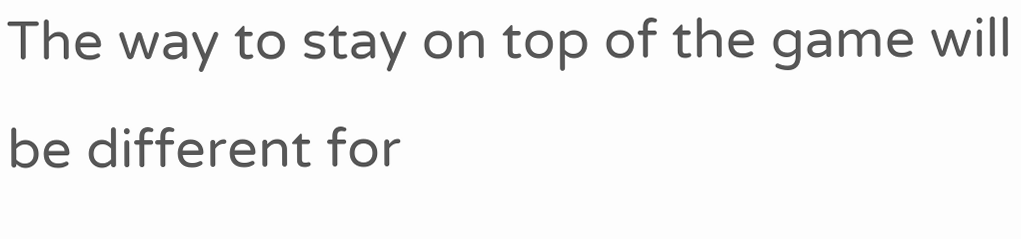The way to stay on top of the game will be different for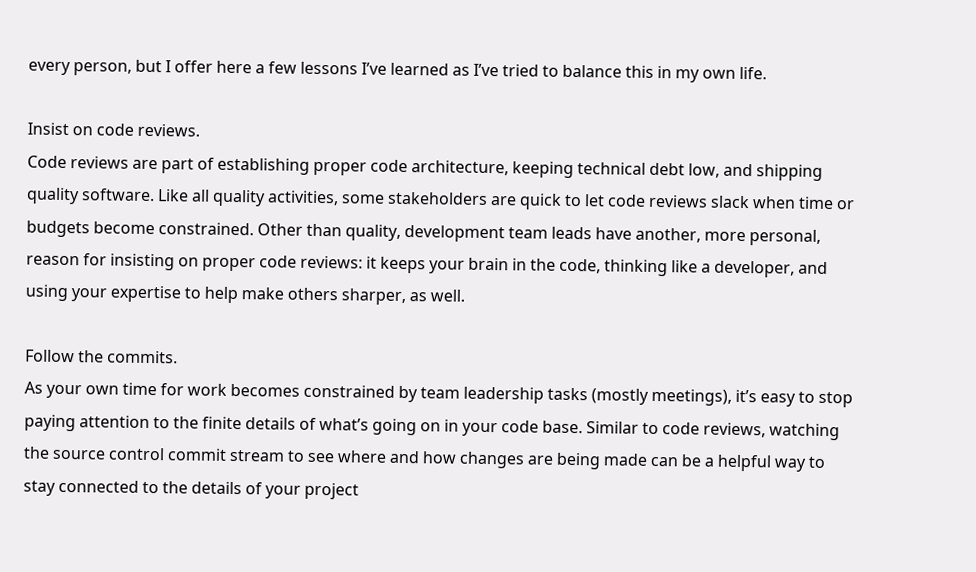every person, but I offer here a few lessons I’ve learned as I’ve tried to balance this in my own life.

Insist on code reviews.
Code reviews are part of establishing proper code architecture, keeping technical debt low, and shipping quality software. Like all quality activities, some stakeholders are quick to let code reviews slack when time or budgets become constrained. Other than quality, development team leads have another, more personal, reason for insisting on proper code reviews: it keeps your brain in the code, thinking like a developer, and using your expertise to help make others sharper, as well.

Follow the commits.
As your own time for work becomes constrained by team leadership tasks (mostly meetings), it’s easy to stop paying attention to the finite details of what’s going on in your code base. Similar to code reviews, watching the source control commit stream to see where and how changes are being made can be a helpful way to stay connected to the details of your project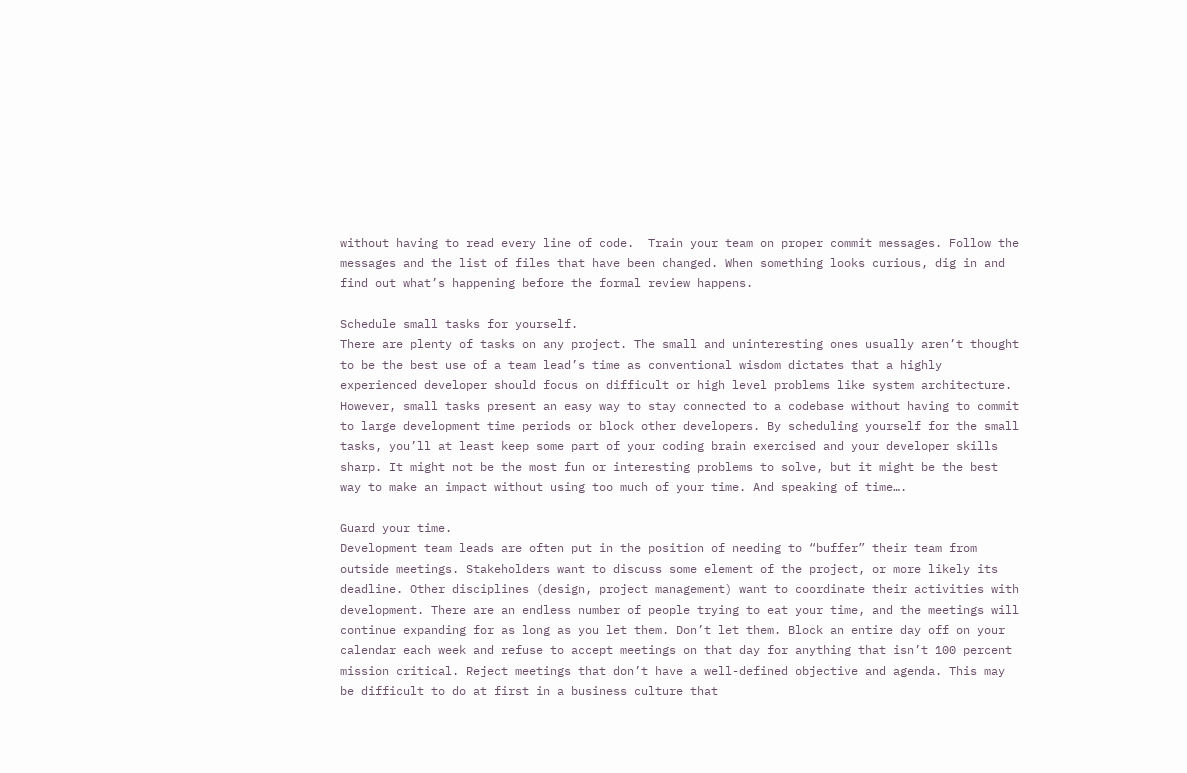without having to read every line of code.  Train your team on proper commit messages. Follow the messages and the list of files that have been changed. When something looks curious, dig in and find out what’s happening before the formal review happens.

Schedule small tasks for yourself.
There are plenty of tasks on any project. The small and uninteresting ones usually aren’t thought to be the best use of a team lead’s time as conventional wisdom dictates that a highly experienced developer should focus on difficult or high level problems like system architecture. However, small tasks present an easy way to stay connected to a codebase without having to commit to large development time periods or block other developers. By scheduling yourself for the small tasks, you’ll at least keep some part of your coding brain exercised and your developer skills sharp. It might not be the most fun or interesting problems to solve, but it might be the best way to make an impact without using too much of your time. And speaking of time….

Guard your time.
Development team leads are often put in the position of needing to “buffer” their team from outside meetings. Stakeholders want to discuss some element of the project, or more likely its deadline. Other disciplines (design, project management) want to coordinate their activities with development. There are an endless number of people trying to eat your time, and the meetings will continue expanding for as long as you let them. Don’t let them. Block an entire day off on your calendar each week and refuse to accept meetings on that day for anything that isn’t 100 percent mission critical. Reject meetings that don’t have a well-defined objective and agenda. This may be difficult to do at first in a business culture that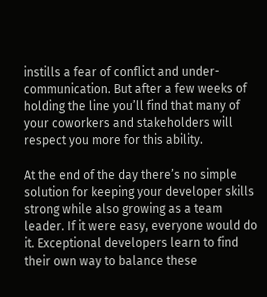instills a fear of conflict and under-communication. But after a few weeks of holding the line you’ll find that many of your coworkers and stakeholders will respect you more for this ability.

At the end of the day there’s no simple solution for keeping your developer skills strong while also growing as a team leader. If it were easy, everyone would do it. Exceptional developers learn to find their own way to balance these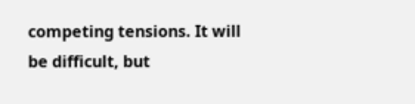competing tensions. It will be difficult, but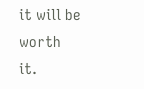it will be worth it.